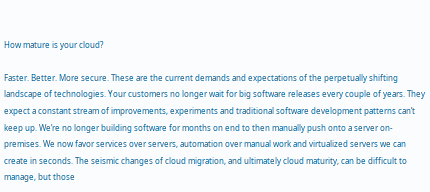How mature is your cloud?

Faster. Better. More secure. These are the current demands and expectations of the perpetually shifting landscape of technologies. Your customers no longer wait for big software releases every couple of years. They expect a constant stream of improvements, experiments and traditional software development patterns can’t keep up. We’re no longer building software for months on end to then manually push onto a server on-premises. We now favor services over servers, automation over manual work and virtualized servers we can create in seconds. The seismic changes of cloud migration, and ultimately cloud maturity, can be difficult to manage, but those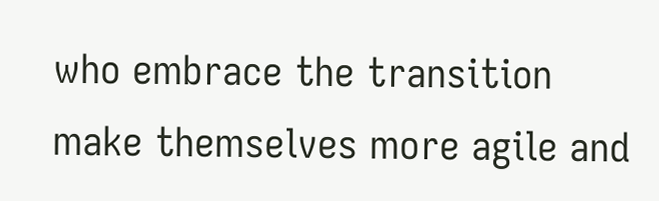who embrace the transition make themselves more agile and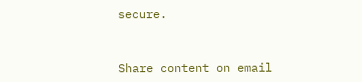secure.


Share content on email